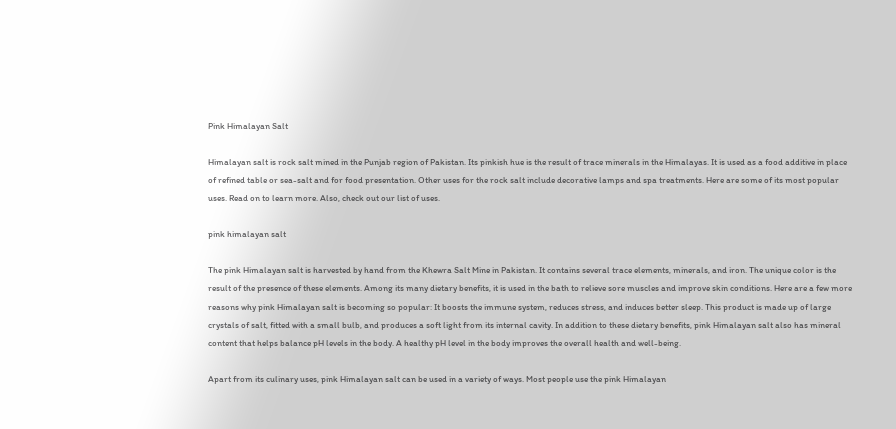Pink Himalayan Salt

Himalayan salt is rock salt mined in the Punjab region of Pakistan. Its pinkish hue is the result of trace minerals in the Himalayas. It is used as a food additive in place of refined table or sea-salt and for food presentation. Other uses for the rock salt include decorative lamps and spa treatments. Here are some of its most popular uses. Read on to learn more. Also, check out our list of uses.

pink himalayan salt

The pink Himalayan salt is harvested by hand from the Khewra Salt Mine in Pakistan. It contains several trace elements, minerals, and iron. The unique color is the result of the presence of these elements. Among its many dietary benefits, it is used in the bath to relieve sore muscles and improve skin conditions. Here are a few more reasons why pink Himalayan salt is becoming so popular: It boosts the immune system, reduces stress, and induces better sleep. This product is made up of large crystals of salt, fitted with a small bulb, and produces a soft light from its internal cavity. In addition to these dietary benefits, pink Himalayan salt also has mineral content that helps balance pH levels in the body. A healthy pH level in the body improves the overall health and well-being.

Apart from its culinary uses, pink Himalayan salt can be used in a variety of ways. Most people use the pink Himalayan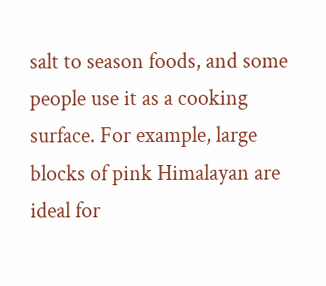salt to season foods, and some people use it as a cooking surface. For example, large blocks of pink Himalayan are ideal for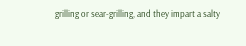grilling or sear-grilling, and they impart a salty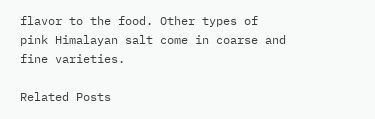flavor to the food. Other types of pink Himalayan salt come in coarse and fine varieties.

Related Posts